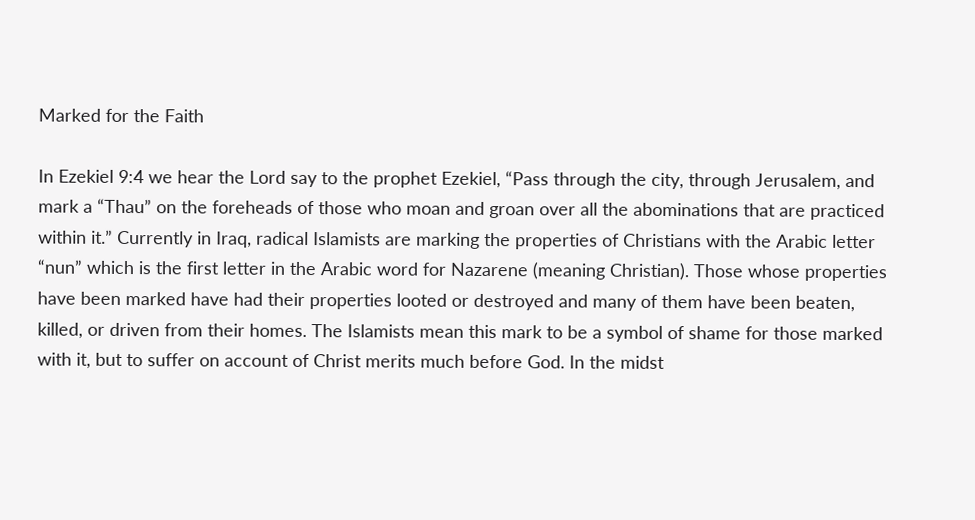Marked for the Faith

In Ezekiel 9:4 we hear the Lord say to the prophet Ezekiel, “Pass through the city, through Jerusalem, and mark a “Thau” on the foreheads of those who moan and groan over all the abominations that are practiced within it.” Currently in Iraq, radical Islamists are marking the properties of Christians with the Arabic letter “nun” which is the first letter in the Arabic word for Nazarene (meaning Christian). Those whose properties have been marked have had their properties looted or destroyed and many of them have been beaten, killed, or driven from their homes. The Islamists mean this mark to be a symbol of shame for those marked with it, but to suffer on account of Christ merits much before God. In the midst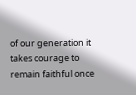of our generation it takes courage to remain faithful once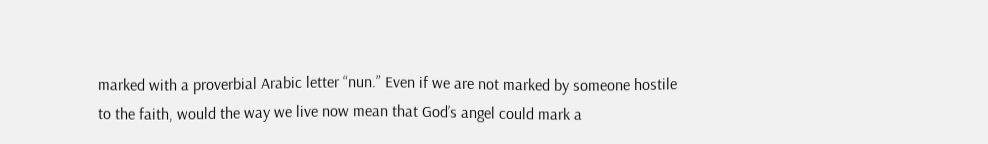marked with a proverbial Arabic letter “nun.” Even if we are not marked by someone hostile to the faith, would the way we live now mean that God’s angel could mark a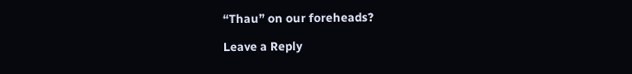“Thau” on our foreheads?

Leave a Reply